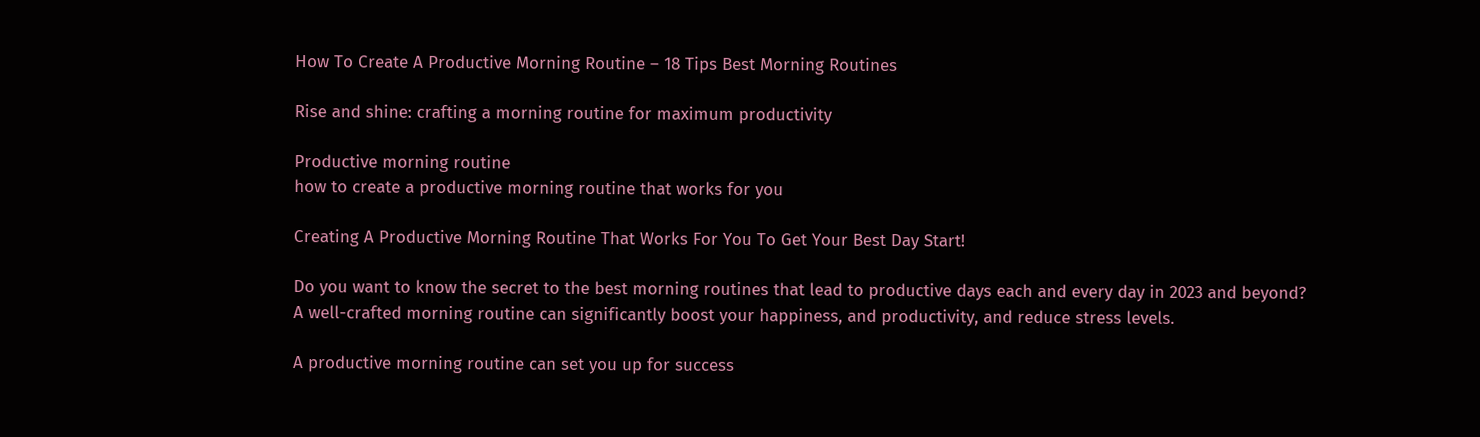How To Create A Productive Morning Routine – 18 Tips Best Morning Routines

Rise and shine: crafting a morning routine for maximum productivity

Productive morning routine
how to create a productive morning routine that works for you

Creating A Productive Morning Routine That Works For You To Get Your Best Day Start!

Do you want to know the secret to the best morning routines that lead to productive days each and every day in 2023 and beyond?  A well-crafted morning routine can significantly boost your happiness, and productivity, and reduce stress levels.

A productive morning routine can set you up for success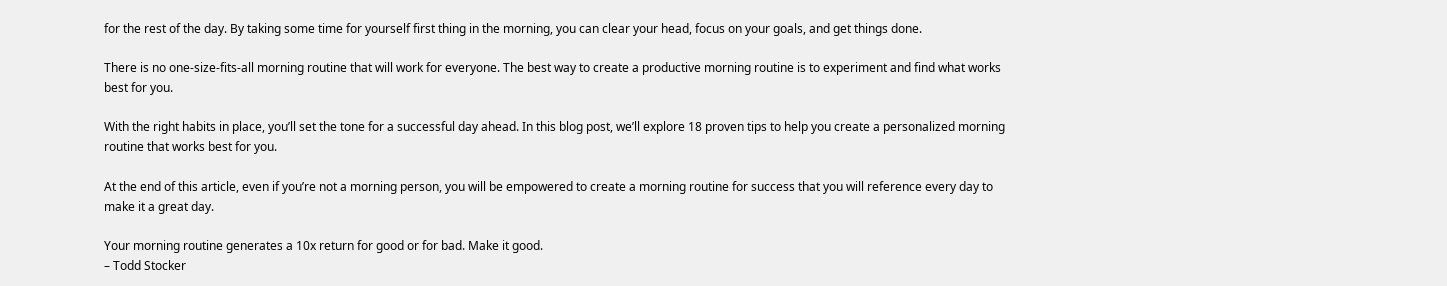for the rest of the day. By taking some time for yourself first thing in the morning, you can clear your head, focus on your goals, and get things done.

There is no one-size-fits-all morning routine that will work for everyone. The best way to create a productive morning routine is to experiment and find what works best for you.

With the right habits in place, you’ll set the tone for a successful day ahead. In this blog post, we’ll explore 18 proven tips to help you create a personalized morning routine that works best for you.

At the end of this article, even if you’re not a morning person, you will be empowered to create a morning routine for success that you will reference every day to make it a great day.

Your morning routine generates a 10x return for good or for bad. Make it good.
– Todd Stocker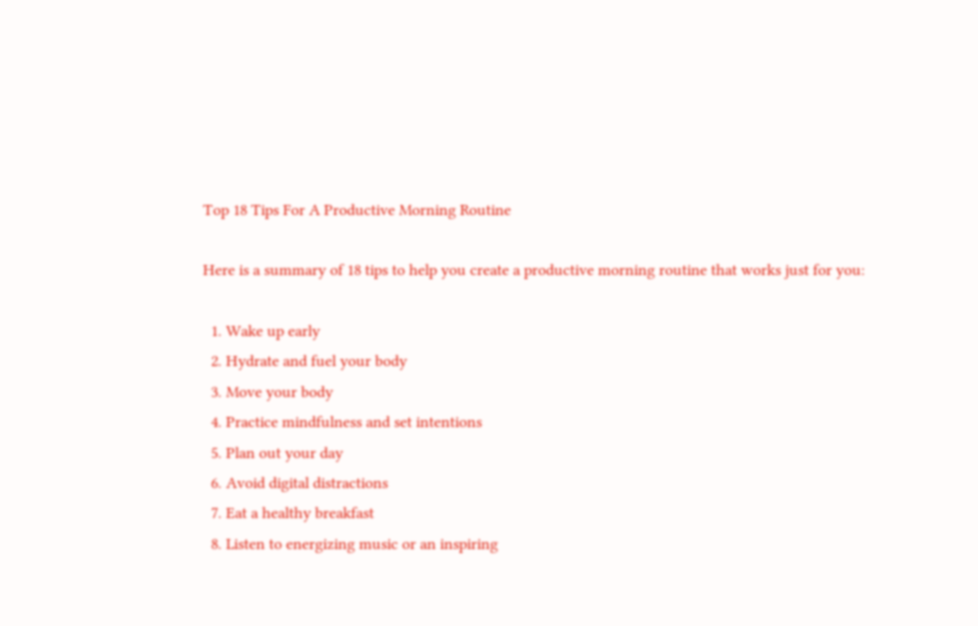Top 18 Tips For A Productive Morning Routine

Here is a summary of 18 tips to help you create a productive morning routine that works just for you:

  1. Wake up early
  2. Hydrate and fuel your body
  3. Move your body
  4. Practice mindfulness and set intentions
  5. Plan out your day
  6. Avoid digital distractions
  7. Eat a healthy breakfast
  8. Listen to energizing music or an inspiring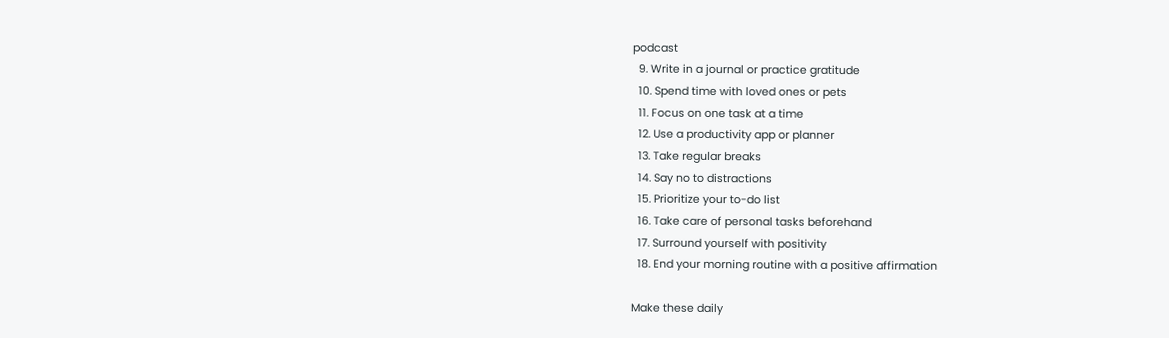podcast
  9. Write in a journal or practice gratitude
  10. Spend time with loved ones or pets
  11. Focus on one task at a time
  12. Use a productivity app or planner
  13. Take regular breaks
  14. Say no to distractions
  15. Prioritize your to-do list
  16. Take care of personal tasks beforehand
  17. Surround yourself with positivity
  18. End your morning routine with a positive affirmation

Make these daily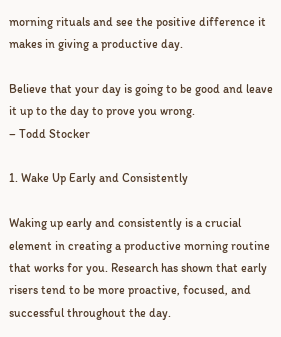morning rituals and see the positive difference it makes in giving a productive day.

Believe that your day is going to be good and leave it up to the day to prove you wrong.
– Todd Stocker

1. Wake Up Early and Consistently

Waking up early and consistently is a crucial element in creating a productive morning routine that works for you. Research has shown that early risers tend to be more proactive, focused, and successful throughout the day.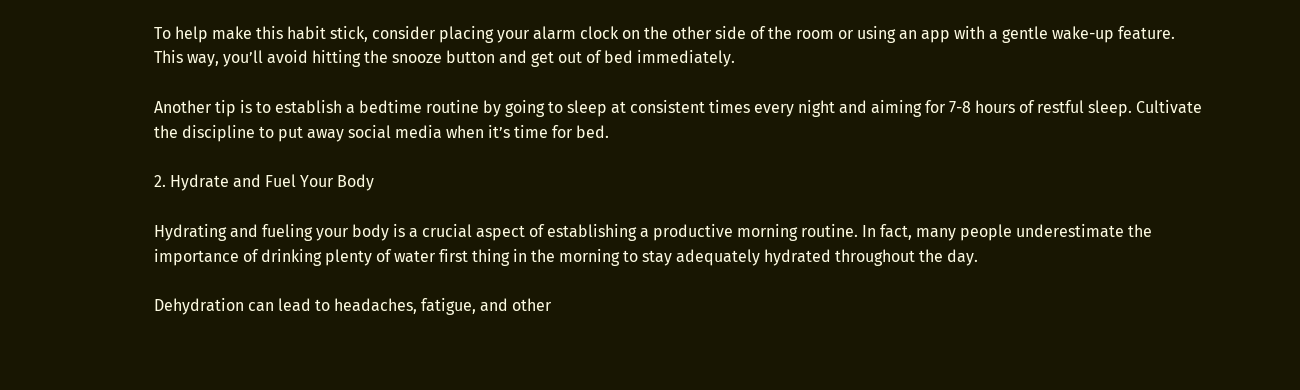To help make this habit stick, consider placing your alarm clock on the other side of the room or using an app with a gentle wake-up feature. This way, you’ll avoid hitting the snooze button and get out of bed immediately.

Another tip is to establish a bedtime routine by going to sleep at consistent times every night and aiming for 7-8 hours of restful sleep. Cultivate the discipline to put away social media when it’s time for bed.

2. Hydrate and Fuel Your Body

Hydrating and fueling your body is a crucial aspect of establishing a productive morning routine. In fact, many people underestimate the importance of drinking plenty of water first thing in the morning to stay adequately hydrated throughout the day.

Dehydration can lead to headaches, fatigue, and other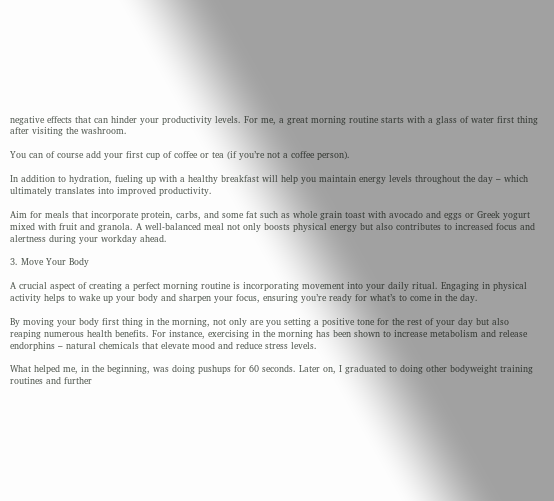negative effects that can hinder your productivity levels. For me, a great morning routine starts with a glass of water first thing after visiting the washroom.

You can of course add your first cup of coffee or tea (if you’re not a coffee person).

In addition to hydration, fueling up with a healthy breakfast will help you maintain energy levels throughout the day – which ultimately translates into improved productivity.

Aim for meals that incorporate protein, carbs, and some fat such as whole grain toast with avocado and eggs or Greek yogurt mixed with fruit and granola. A well-balanced meal not only boosts physical energy but also contributes to increased focus and alertness during your workday ahead.

3. Move Your Body

A crucial aspect of creating a perfect morning routine is incorporating movement into your daily ritual. Engaging in physical activity helps to wake up your body and sharpen your focus, ensuring you’re ready for what’s to come in the day.

By moving your body first thing in the morning, not only are you setting a positive tone for the rest of your day but also reaping numerous health benefits. For instance, exercising in the morning has been shown to increase metabolism and release endorphins – natural chemicals that elevate mood and reduce stress levels.

What helped me, in the beginning, was doing pushups for 60 seconds. Later on, I graduated to doing other bodyweight training routines and further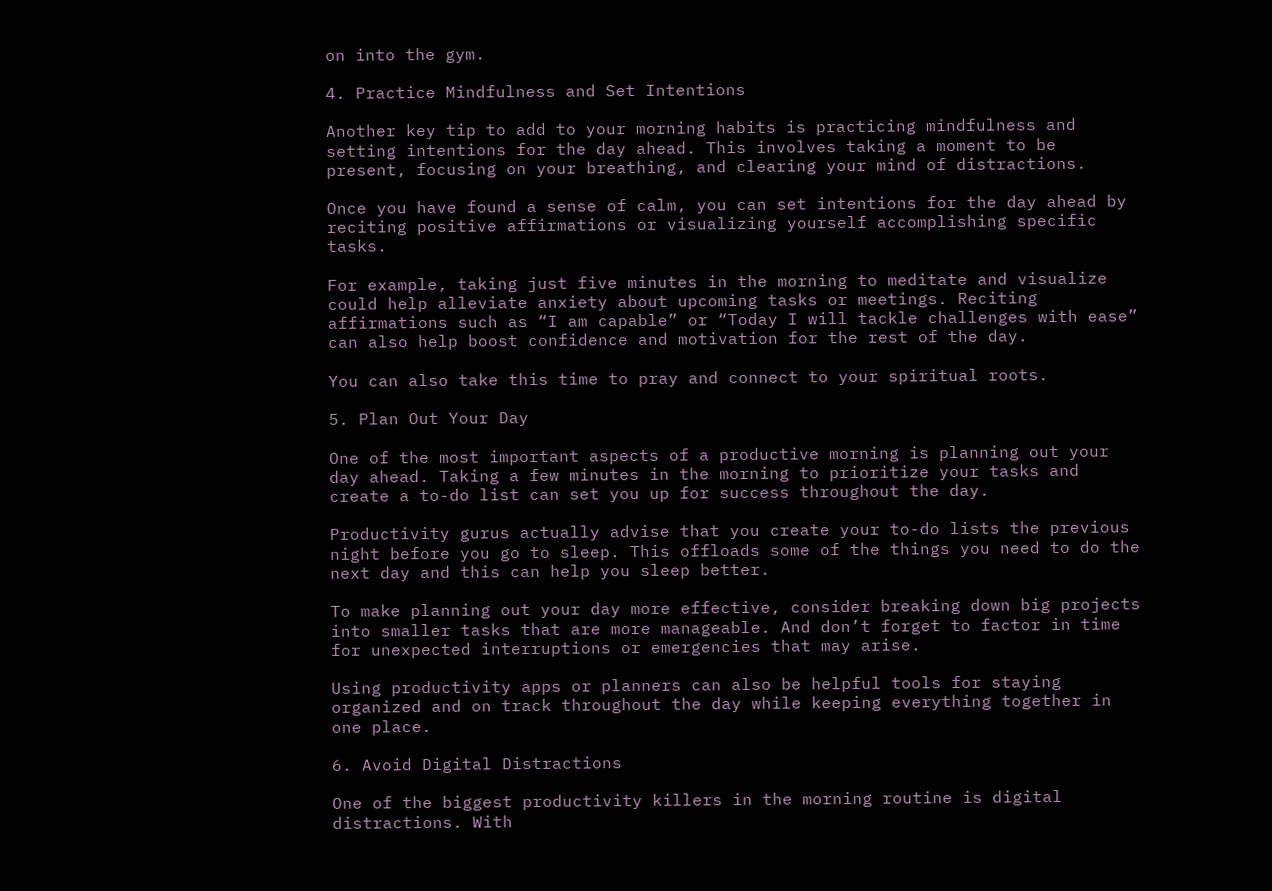on into the gym.

4. Practice Mindfulness and Set Intentions

Another key tip to add to your morning habits is practicing mindfulness and setting intentions for the day ahead. This involves taking a moment to be present, focusing on your breathing, and clearing your mind of distractions.

Once you have found a sense of calm, you can set intentions for the day ahead by reciting positive affirmations or visualizing yourself accomplishing specific tasks.

For example, taking just five minutes in the morning to meditate and visualize could help alleviate anxiety about upcoming tasks or meetings. Reciting affirmations such as “I am capable” or “Today I will tackle challenges with ease” can also help boost confidence and motivation for the rest of the day.

You can also take this time to pray and connect to your spiritual roots.

5. Plan Out Your Day

One of the most important aspects of a productive morning is planning out your day ahead. Taking a few minutes in the morning to prioritize your tasks and create a to-do list can set you up for success throughout the day.

Productivity gurus actually advise that you create your to-do lists the previous night before you go to sleep. This offloads some of the things you need to do the next day and this can help you sleep better.

To make planning out your day more effective, consider breaking down big projects into smaller tasks that are more manageable. And don’t forget to factor in time for unexpected interruptions or emergencies that may arise.

Using productivity apps or planners can also be helpful tools for staying organized and on track throughout the day while keeping everything together in one place.

6. Avoid Digital Distractions

One of the biggest productivity killers in the morning routine is digital distractions. With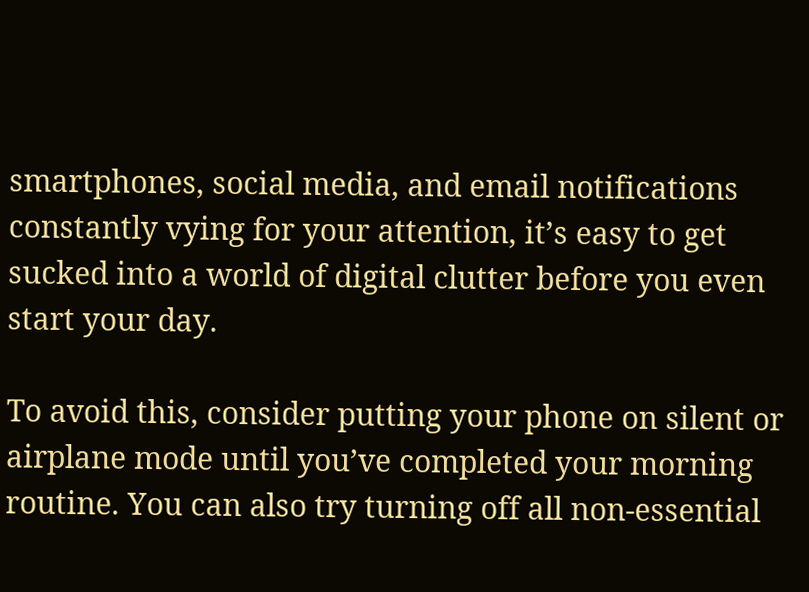smartphones, social media, and email notifications constantly vying for your attention, it’s easy to get sucked into a world of digital clutter before you even start your day.

To avoid this, consider putting your phone on silent or airplane mode until you’ve completed your morning routine. You can also try turning off all non-essential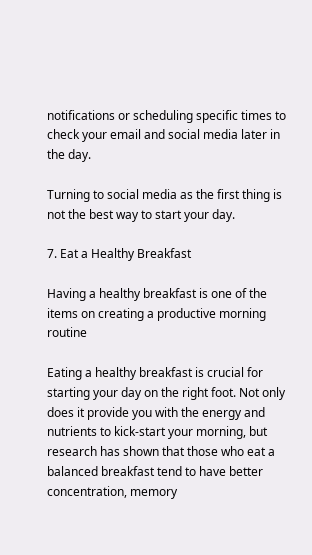notifications or scheduling specific times to check your email and social media later in the day.

Turning to social media as the first thing is not the best way to start your day.

7. Eat a Healthy Breakfast

Having a healthy breakfast is one of the items on creating a productive morning routine

Eating a healthy breakfast is crucial for starting your day on the right foot. Not only does it provide you with the energy and nutrients to kick-start your morning, but research has shown that those who eat a balanced breakfast tend to have better concentration, memory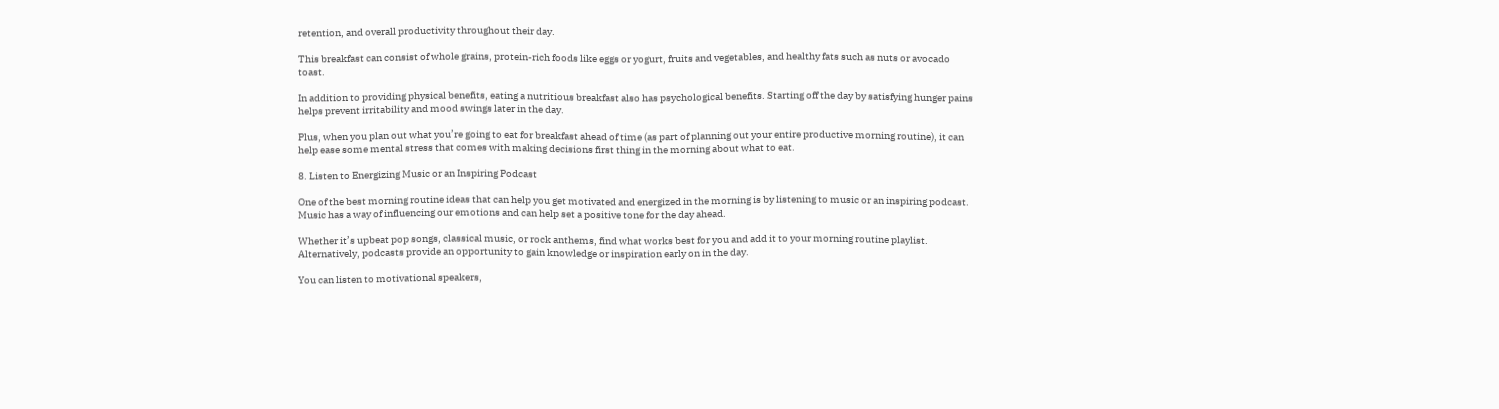retention, and overall productivity throughout their day.

This breakfast can consist of whole grains, protein-rich foods like eggs or yogurt, fruits and vegetables, and healthy fats such as nuts or avocado toast.

In addition to providing physical benefits, eating a nutritious breakfast also has psychological benefits. Starting off the day by satisfying hunger pains helps prevent irritability and mood swings later in the day.

Plus, when you plan out what you’re going to eat for breakfast ahead of time (as part of planning out your entire productive morning routine), it can help ease some mental stress that comes with making decisions first thing in the morning about what to eat.

8. Listen to Energizing Music or an Inspiring Podcast

One of the best morning routine ideas that can help you get motivated and energized in the morning is by listening to music or an inspiring podcast. Music has a way of influencing our emotions and can help set a positive tone for the day ahead.

Whether it’s upbeat pop songs, classical music, or rock anthems, find what works best for you and add it to your morning routine playlist. Alternatively, podcasts provide an opportunity to gain knowledge or inspiration early on in the day.

You can listen to motivational speakers,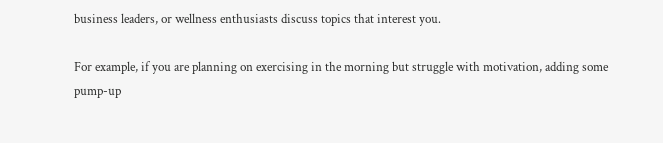business leaders, or wellness enthusiasts discuss topics that interest you.

For example, if you are planning on exercising in the morning but struggle with motivation, adding some pump-up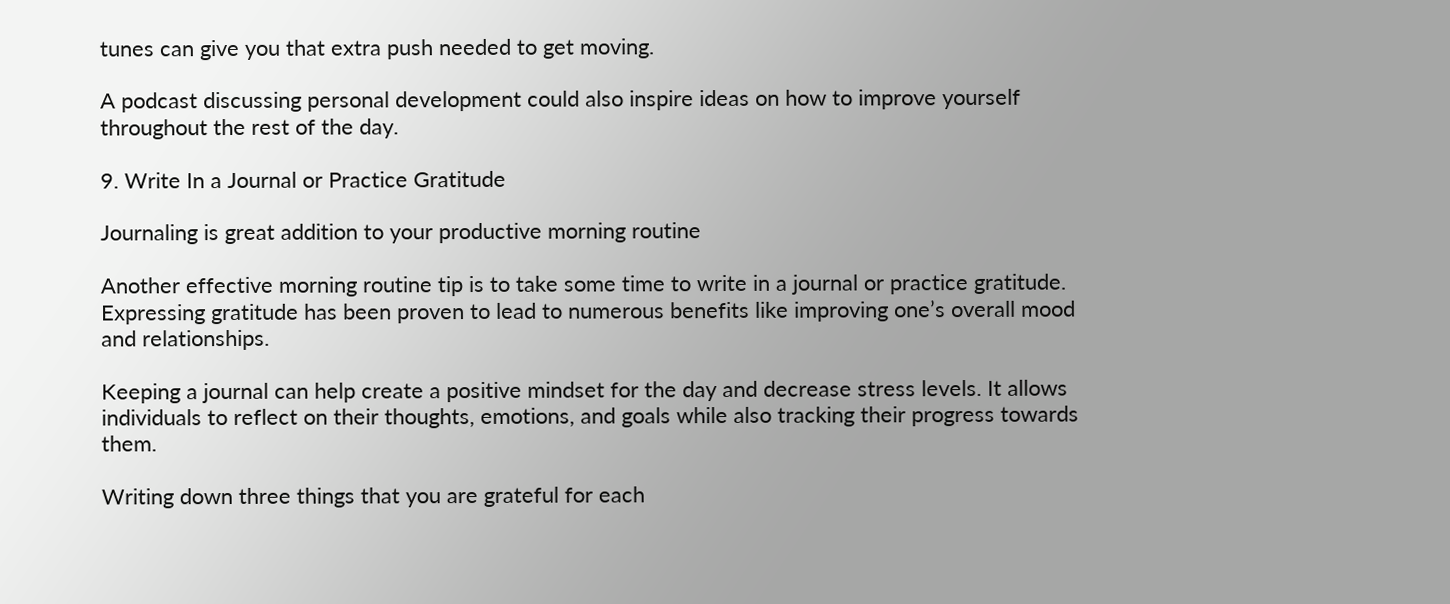tunes can give you that extra push needed to get moving.

A podcast discussing personal development could also inspire ideas on how to improve yourself throughout the rest of the day.

9. Write In a Journal or Practice Gratitude

Journaling is great addition to your productive morning routine

Another effective morning routine tip is to take some time to write in a journal or practice gratitude. Expressing gratitude has been proven to lead to numerous benefits like improving one’s overall mood and relationships.

Keeping a journal can help create a positive mindset for the day and decrease stress levels. It allows individuals to reflect on their thoughts, emotions, and goals while also tracking their progress towards them.

Writing down three things that you are grateful for each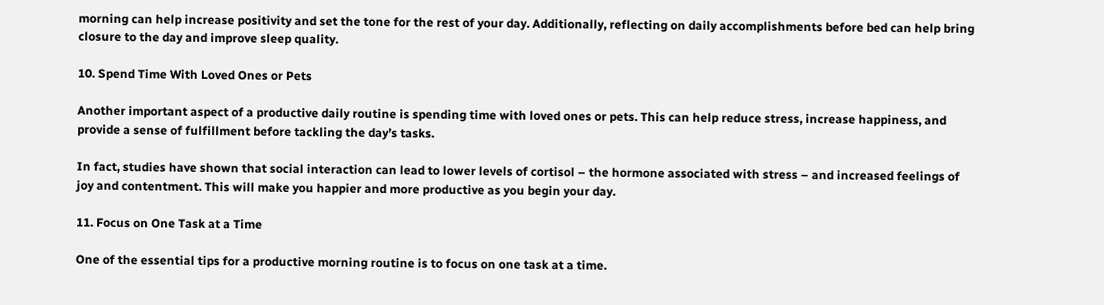morning can help increase positivity and set the tone for the rest of your day. Additionally, reflecting on daily accomplishments before bed can help bring closure to the day and improve sleep quality.

10. Spend Time With Loved Ones or Pets

Another important aspect of a productive daily routine is spending time with loved ones or pets. This can help reduce stress, increase happiness, and provide a sense of fulfillment before tackling the day’s tasks.

In fact, studies have shown that social interaction can lead to lower levels of cortisol – the hormone associated with stress – and increased feelings of joy and contentment. This will make you happier and more productive as you begin your day.

11. Focus on One Task at a Time

One of the essential tips for a productive morning routine is to focus on one task at a time.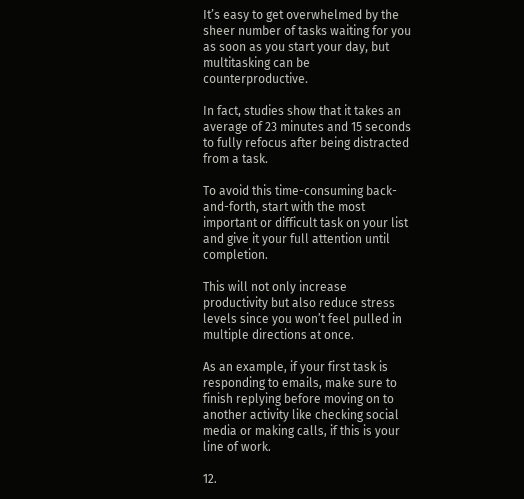It’s easy to get overwhelmed by the sheer number of tasks waiting for you as soon as you start your day, but multitasking can be counterproductive.

In fact, studies show that it takes an average of 23 minutes and 15 seconds to fully refocus after being distracted from a task.

To avoid this time-consuming back-and-forth, start with the most important or difficult task on your list and give it your full attention until completion.

This will not only increase productivity but also reduce stress levels since you won’t feel pulled in multiple directions at once.

As an example, if your first task is responding to emails, make sure to finish replying before moving on to another activity like checking social media or making calls, if this is your line of work.

12.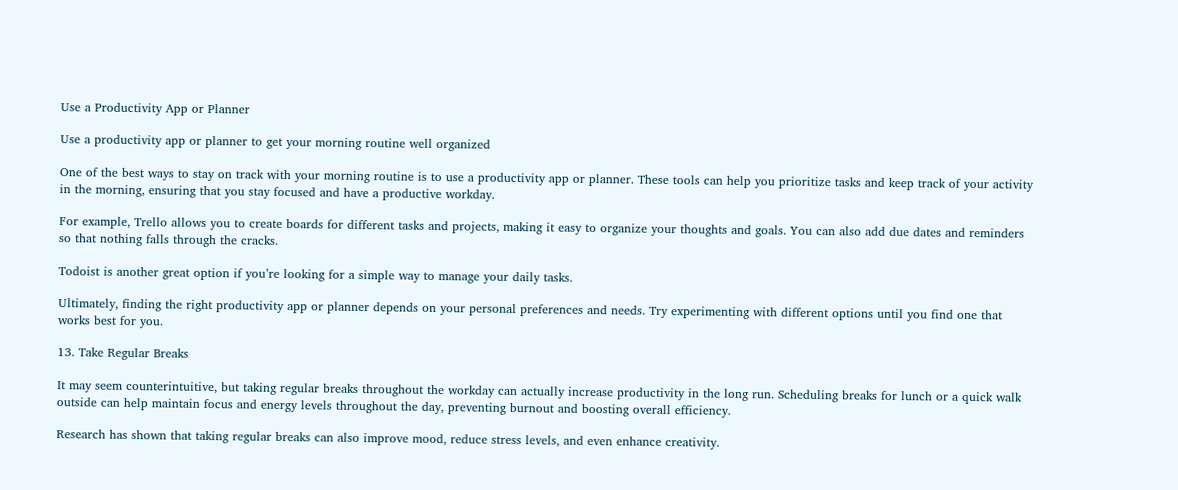Use a Productivity App or Planner

Use a productivity app or planner to get your morning routine well organized

One of the best ways to stay on track with your morning routine is to use a productivity app or planner. These tools can help you prioritize tasks and keep track of your activity in the morning, ensuring that you stay focused and have a productive workday.

For example, Trello allows you to create boards for different tasks and projects, making it easy to organize your thoughts and goals. You can also add due dates and reminders so that nothing falls through the cracks.

Todoist is another great option if you’re looking for a simple way to manage your daily tasks.

Ultimately, finding the right productivity app or planner depends on your personal preferences and needs. Try experimenting with different options until you find one that works best for you.

13. Take Regular Breaks

It may seem counterintuitive, but taking regular breaks throughout the workday can actually increase productivity in the long run. Scheduling breaks for lunch or a quick walk outside can help maintain focus and energy levels throughout the day, preventing burnout and boosting overall efficiency.

Research has shown that taking regular breaks can also improve mood, reduce stress levels, and even enhance creativity.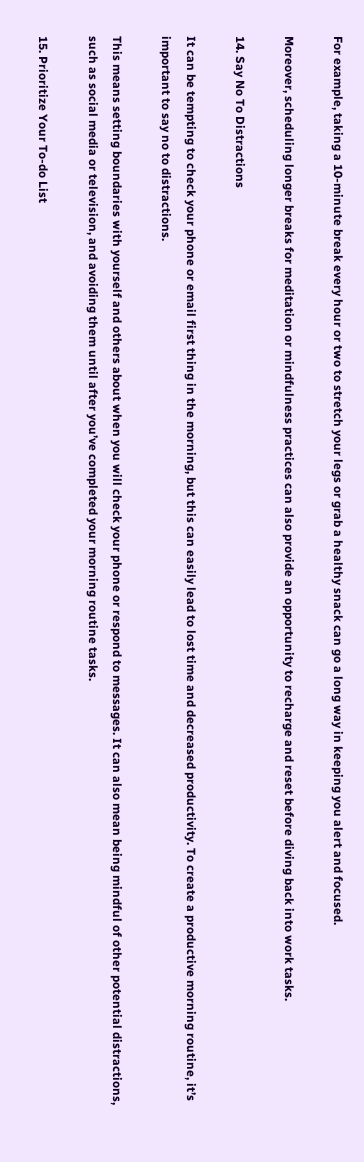For example, taking a 10-minute break every hour or two to stretch your legs or grab a healthy snack can go a long way in keeping you alert and focused.

Moreover, scheduling longer breaks for meditation or mindfulness practices can also provide an opportunity to recharge and reset before diving back into work tasks.

14. Say No To Distractions

It can be tempting to check your phone or email first thing in the morning, but this can easily lead to lost time and decreased productivity. To create a productive morning routine, it’s important to say no to distractions.

This means setting boundaries with yourself and others about when you will check your phone or respond to messages. It can also mean being mindful of other potential distractions, such as social media or television, and avoiding them until after you’ve completed your morning routine tasks.

15. Prioritize Your To-do List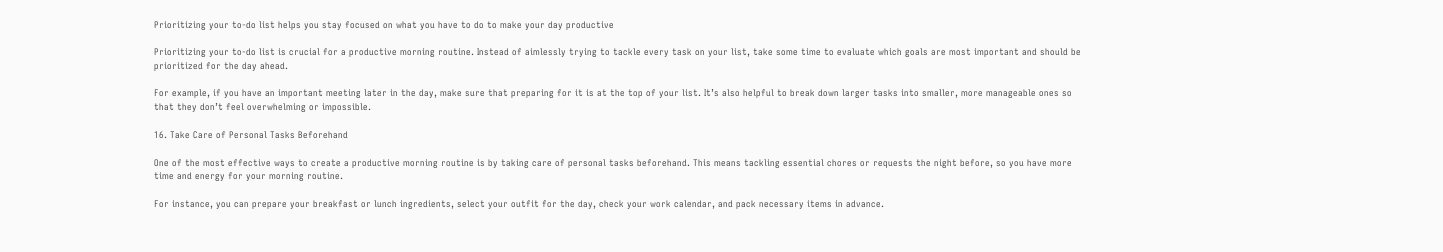Prioritizing your to-do list helps you stay focused on what you have to do to make your day productive

Prioritizing your to-do list is crucial for a productive morning routine. Instead of aimlessly trying to tackle every task on your list, take some time to evaluate which goals are most important and should be prioritized for the day ahead.

For example, if you have an important meeting later in the day, make sure that preparing for it is at the top of your list. It’s also helpful to break down larger tasks into smaller, more manageable ones so that they don’t feel overwhelming or impossible.

16. Take Care of Personal Tasks Beforehand

One of the most effective ways to create a productive morning routine is by taking care of personal tasks beforehand. This means tackling essential chores or requests the night before, so you have more time and energy for your morning routine.

For instance, you can prepare your breakfast or lunch ingredients, select your outfit for the day, check your work calendar, and pack necessary items in advance.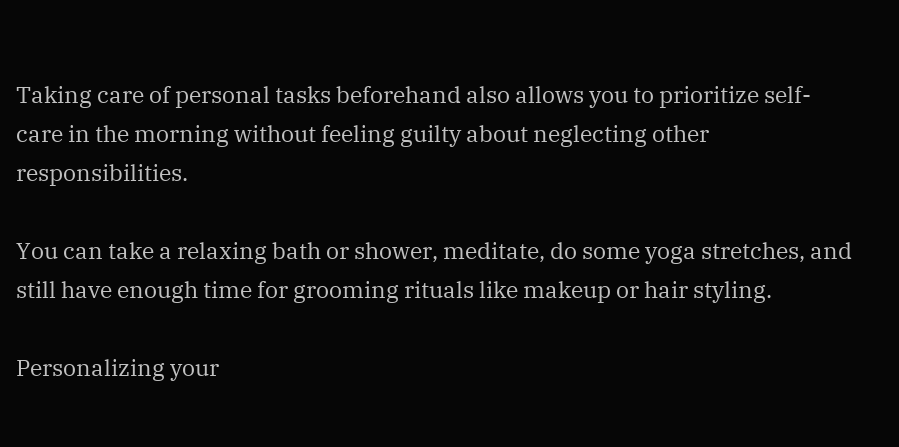Taking care of personal tasks beforehand also allows you to prioritize self-care in the morning without feeling guilty about neglecting other responsibilities.

You can take a relaxing bath or shower, meditate, do some yoga stretches, and still have enough time for grooming rituals like makeup or hair styling.

Personalizing your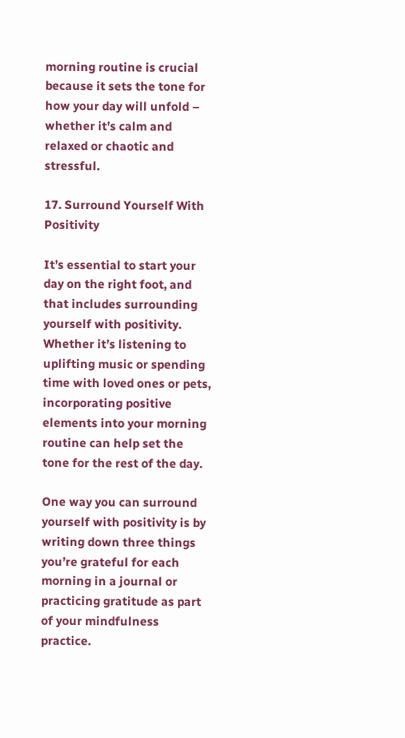morning routine is crucial because it sets the tone for how your day will unfold – whether it’s calm and relaxed or chaotic and stressful.

17. Surround Yourself With Positivity

It’s essential to start your day on the right foot, and that includes surrounding yourself with positivity. Whether it’s listening to uplifting music or spending time with loved ones or pets, incorporating positive elements into your morning routine can help set the tone for the rest of the day.

One way you can surround yourself with positivity is by writing down three things you’re grateful for each morning in a journal or practicing gratitude as part of your mindfulness practice.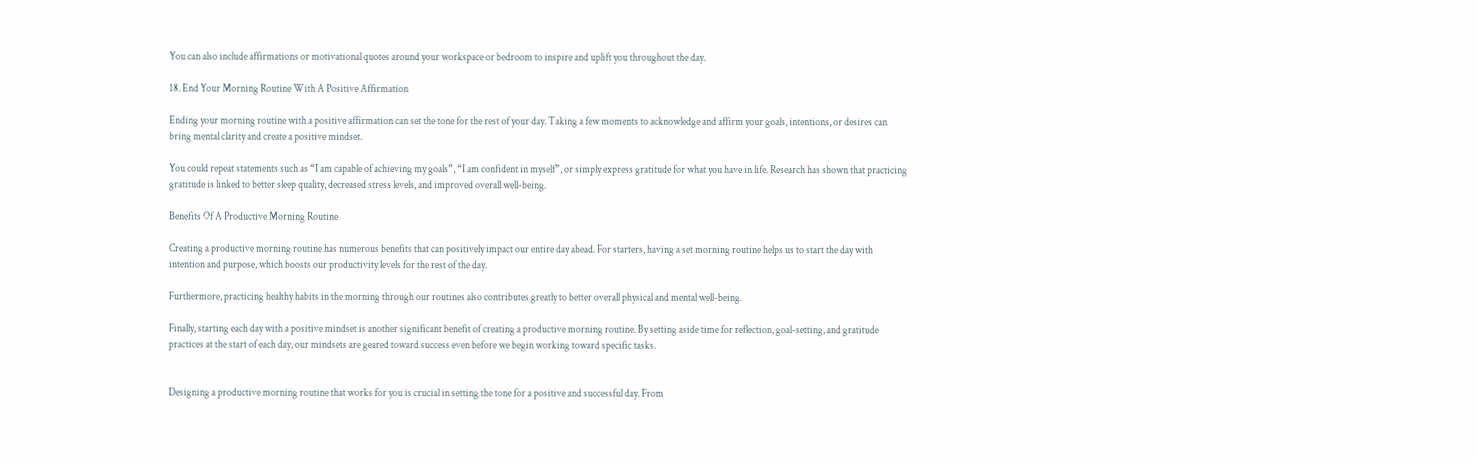You can also include affirmations or motivational quotes around your workspace or bedroom to inspire and uplift you throughout the day.

18. End Your Morning Routine With A Positive Affirmation

Ending your morning routine with a positive affirmation can set the tone for the rest of your day. Taking a few moments to acknowledge and affirm your goals, intentions, or desires can bring mental clarity and create a positive mindset.

You could repeat statements such as “I am capable of achieving my goals”, “I am confident in myself”, or simply express gratitude for what you have in life. Research has shown that practicing gratitude is linked to better sleep quality, decreased stress levels, and improved overall well-being.

Benefits Of A Productive Morning Routine

Creating a productive morning routine has numerous benefits that can positively impact our entire day ahead. For starters, having a set morning routine helps us to start the day with intention and purpose, which boosts our productivity levels for the rest of the day.

Furthermore, practicing healthy habits in the morning through our routines also contributes greatly to better overall physical and mental well-being.

Finally, starting each day with a positive mindset is another significant benefit of creating a productive morning routine. By setting aside time for reflection, goal-setting, and gratitude practices at the start of each day, our mindsets are geared toward success even before we begin working toward specific tasks.


Designing a productive morning routine that works for you is crucial in setting the tone for a positive and successful day. From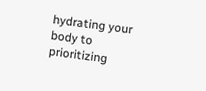hydrating your body to prioritizing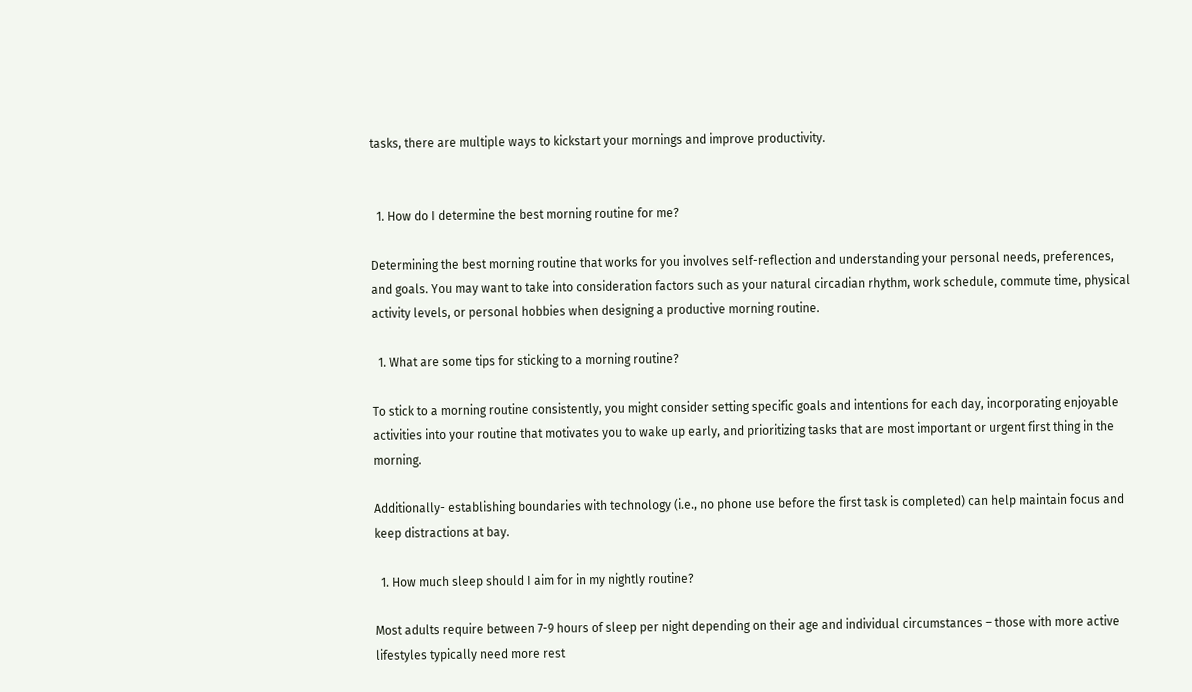tasks, there are multiple ways to kickstart your mornings and improve productivity.


  1. How do I determine the best morning routine for me?

Determining the best morning routine that works for you involves self-reflection and understanding your personal needs, preferences, and goals. You may want to take into consideration factors such as your natural circadian rhythm, work schedule, commute time, physical activity levels, or personal hobbies when designing a productive morning routine.

  1. What are some tips for sticking to a morning routine?

To stick to a morning routine consistently, you might consider setting specific goals and intentions for each day, incorporating enjoyable activities into your routine that motivates you to wake up early, and prioritizing tasks that are most important or urgent first thing in the morning.

Additionally- establishing boundaries with technology (i.e., no phone use before the first task is completed) can help maintain focus and keep distractions at bay.

  1. How much sleep should I aim for in my nightly routine?

Most adults require between 7-9 hours of sleep per night depending on their age and individual circumstances – those with more active lifestyles typically need more rest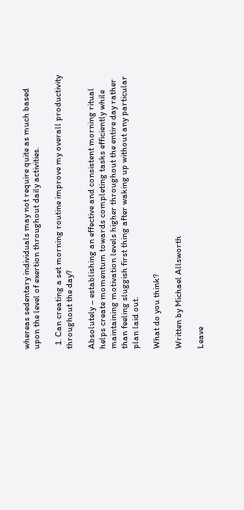whereas sedentary individuals may not require quite as much based upon the level of exertion throughout daily activities.

  1. Can creating a set morning routine improve my overall productivity throughout the day?

Absolutely – establishing an effective and consistent morning ritual helps create momentum towards completing tasks efficiently while maintaining motivation levels higher throughout the entire day rather than feeling sluggish first thing after waking up without any particular plan laid out.

What do you think?

Written by Michael Allsworth

Leave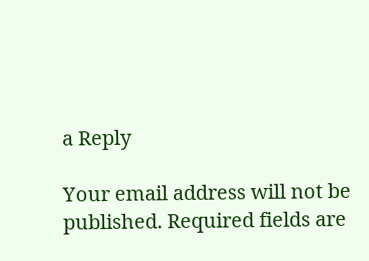a Reply

Your email address will not be published. Required fields are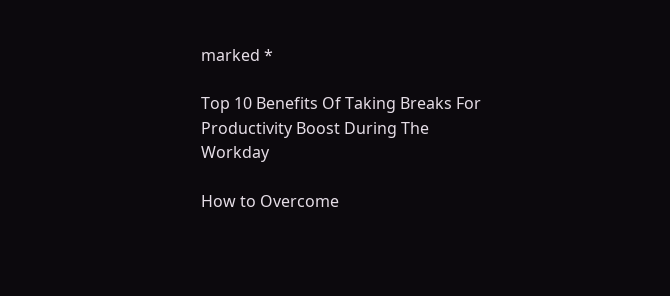marked *

Top 10 Benefits Of Taking Breaks For Productivity Boost During The Workday

How to Overcome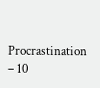Procrastination – 10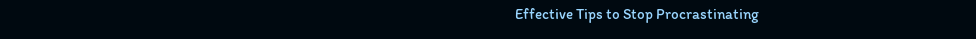Effective Tips to Stop Procrastinating